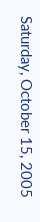Saturday, October 15, 2005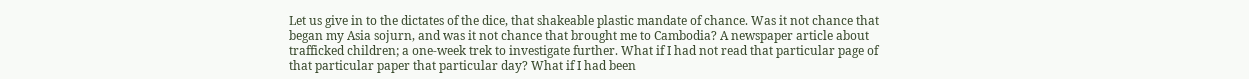Let us give in to the dictates of the dice, that shakeable plastic mandate of chance. Was it not chance that began my Asia sojurn, and was it not chance that brought me to Cambodia? A newspaper article about trafficked children; a one-week trek to investigate further. What if I had not read that particular page of that particular paper that particular day? What if I had been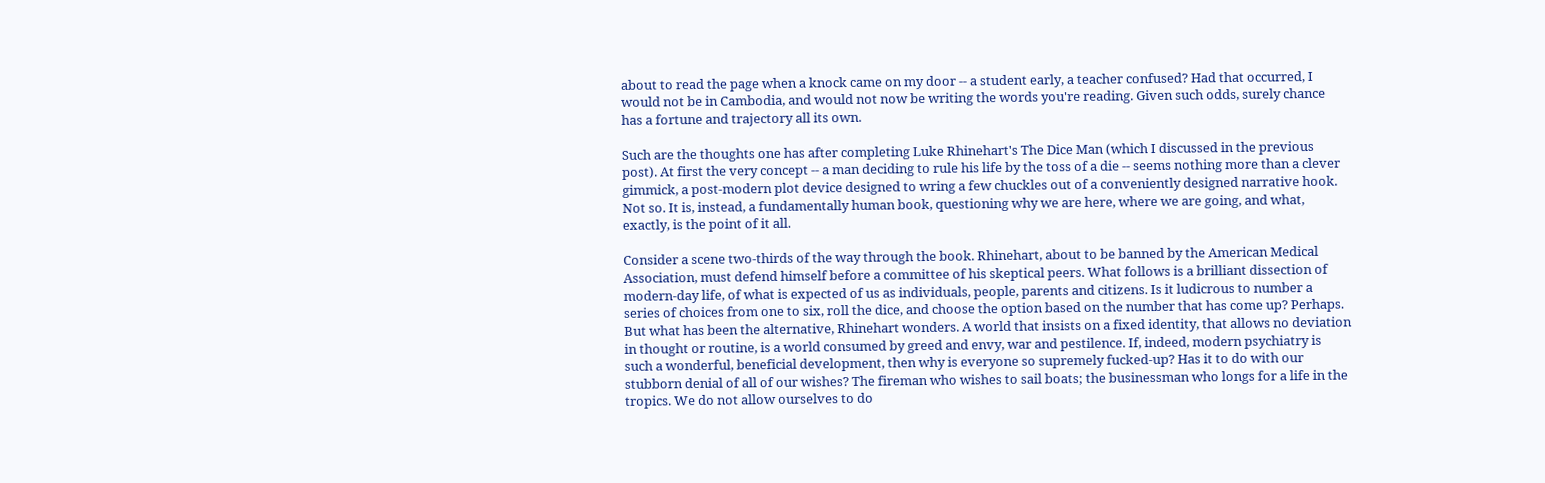about to read the page when a knock came on my door -- a student early, a teacher confused? Had that occurred, I would not be in Cambodia, and would not now be writing the words you're reading. Given such odds, surely chance has a fortune and trajectory all its own.

Such are the thoughts one has after completing Luke Rhinehart's The Dice Man (which I discussed in the previous post). At first the very concept -- a man deciding to rule his life by the toss of a die -- seems nothing more than a clever gimmick, a post-modern plot device designed to wring a few chuckles out of a conveniently designed narrative hook. Not so. It is, instead, a fundamentally human book, questioning why we are here, where we are going, and what, exactly, is the point of it all.

Consider a scene two-thirds of the way through the book. Rhinehart, about to be banned by the American Medical Association, must defend himself before a committee of his skeptical peers. What follows is a brilliant dissection of modern-day life, of what is expected of us as individuals, people, parents and citizens. Is it ludicrous to number a series of choices from one to six, roll the dice, and choose the option based on the number that has come up? Perhaps. But what has been the alternative, Rhinehart wonders. A world that insists on a fixed identity, that allows no deviation in thought or routine, is a world consumed by greed and envy, war and pestilence. If, indeed, modern psychiatry is such a wonderful, beneficial development, then why is everyone so supremely fucked-up? Has it to do with our stubborn denial of all of our wishes? The fireman who wishes to sail boats; the businessman who longs for a life in the tropics. We do not allow ourselves to do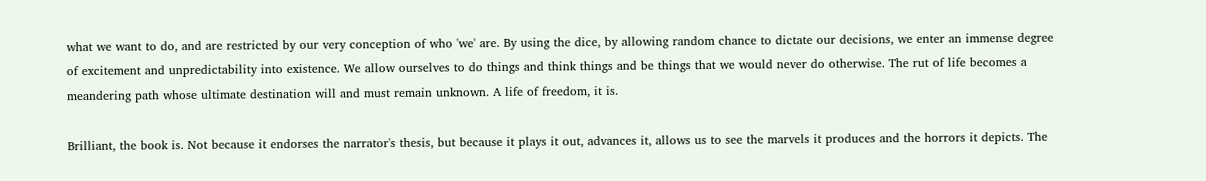what we want to do, and are restricted by our very conception of who 'we' are. By using the dice, by allowing random chance to dictate our decisions, we enter an immense degree of excitement and unpredictability into existence. We allow ourselves to do things and think things and be things that we would never do otherwise. The rut of life becomes a meandering path whose ultimate destination will and must remain unknown. A life of freedom, it is.

Brilliant, the book is. Not because it endorses the narrator's thesis, but because it plays it out, advances it, allows us to see the marvels it produces and the horrors it depicts. The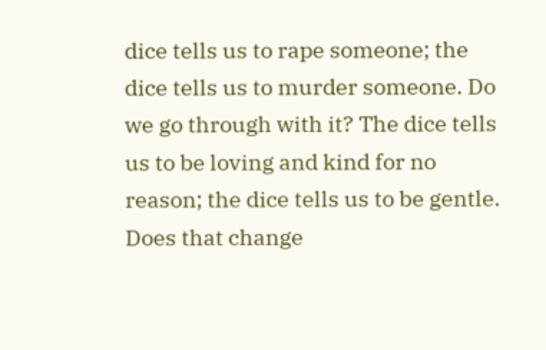dice tells us to rape someone; the dice tells us to murder someone. Do we go through with it? The dice tells us to be loving and kind for no reason; the dice tells us to be gentle. Does that change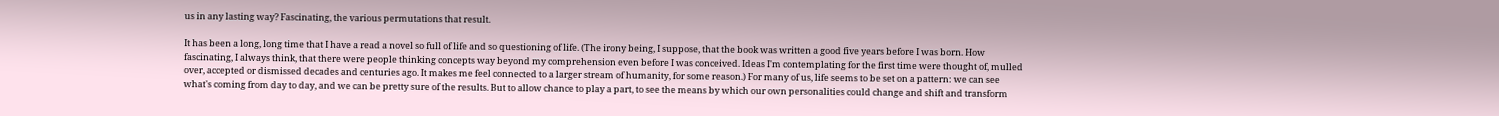us in any lasting way? Fascinating, the various permutations that result.

It has been a long, long time that I have a read a novel so full of life and so questioning of life. (The irony being, I suppose, that the book was written a good five years before I was born. How fascinating, I always think, that there were people thinking concepts way beyond my comprehension even before I was conceived. Ideas I'm contemplating for the first time were thought of, mulled over, accepted or dismissed decades and centuries ago. It makes me feel connected to a larger stream of humanity, for some reason.) For many of us, life seems to be set on a pattern: we can see what's coming from day to day, and we can be pretty sure of the results. But to allow chance to play a part, to see the means by which our own personalities could change and shift and transform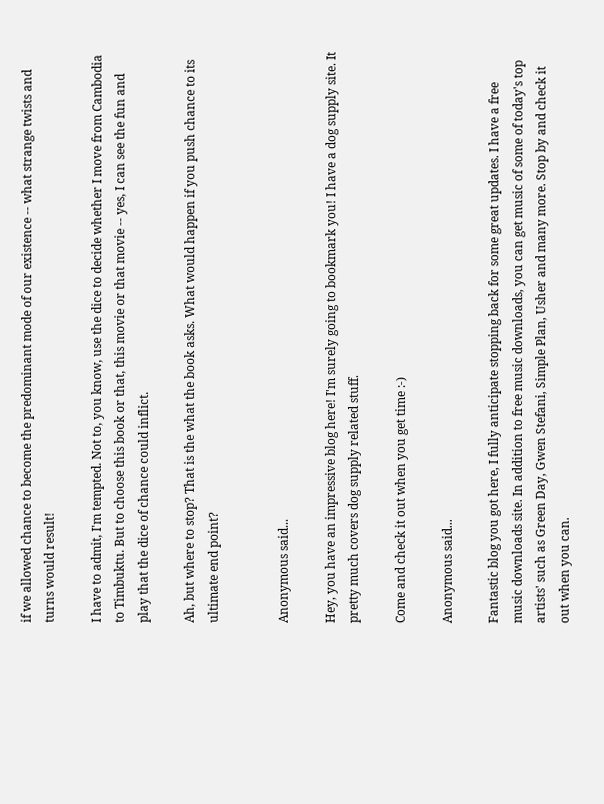if we allowed chance to become the predominant mode of our existence -- what strange twists and turns would result!

I have to admit, I'm tempted. Not to, you know, use the dice to decide whether I move from Cambodia to Timbuktu. But to choose this book or that, this movie or that movie -- yes, I can see the fun and play that the dice of chance could inflict.

Ah, but where to stop? That is the what the book asks. What would happen if you push chance to its ultimate end point?


Anonymous said...

Hey, you have an impressive blog here! I'm surely going to bookmark you! I have a dog supply site. It pretty much covers dog supply related stuff.

Come and check it out when you get time :-)

Anonymous said...

Fantastic blog you got here, I fully anticipate stopping back for some great updates. I have a free music downloads site. In addition to free music downloads, you can get music of some of today's top artists' such as Green Day, Gwen Stefani, Simple Plan, Usher and many more. Stop by and check it out when you can.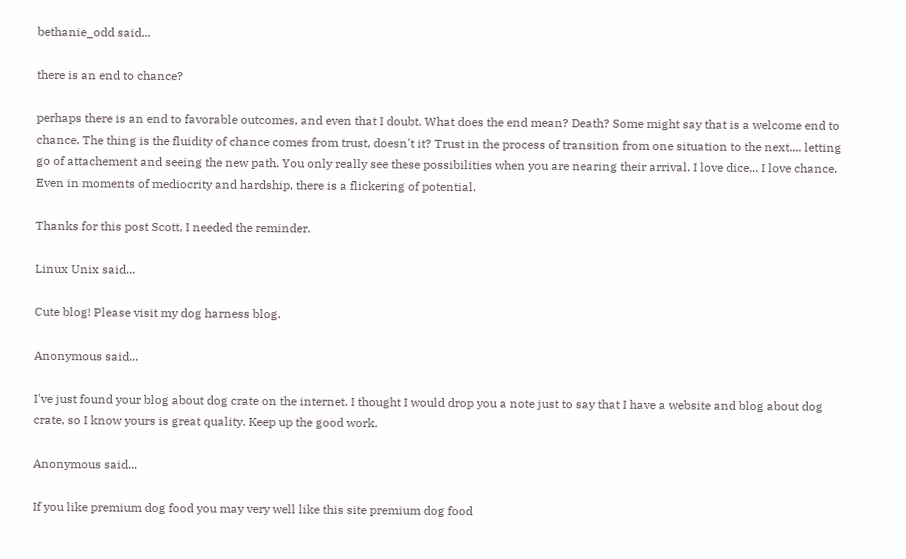bethanie_odd said...

there is an end to chance?

perhaps there is an end to favorable outcomes, and even that I doubt. What does the end mean? Death? Some might say that is a welcome end to chance. The thing is the fluidity of chance comes from trust, doesn't it? Trust in the process of transition from one situation to the next.... letting go of attachement and seeing the new path. You only really see these possibilities when you are nearing their arrival. I love dice... I love chance. Even in moments of mediocrity and hardship, there is a flickering of potential.

Thanks for this post Scott, I needed the reminder.

Linux Unix said...

Cute blog! Please visit my dog harness blog.

Anonymous said...

I've just found your blog about dog crate on the internet. I thought I would drop you a note just to say that I have a website and blog about dog crate, so I know yours is great quality. Keep up the good work.

Anonymous said...

If you like premium dog food you may very well like this site premium dog food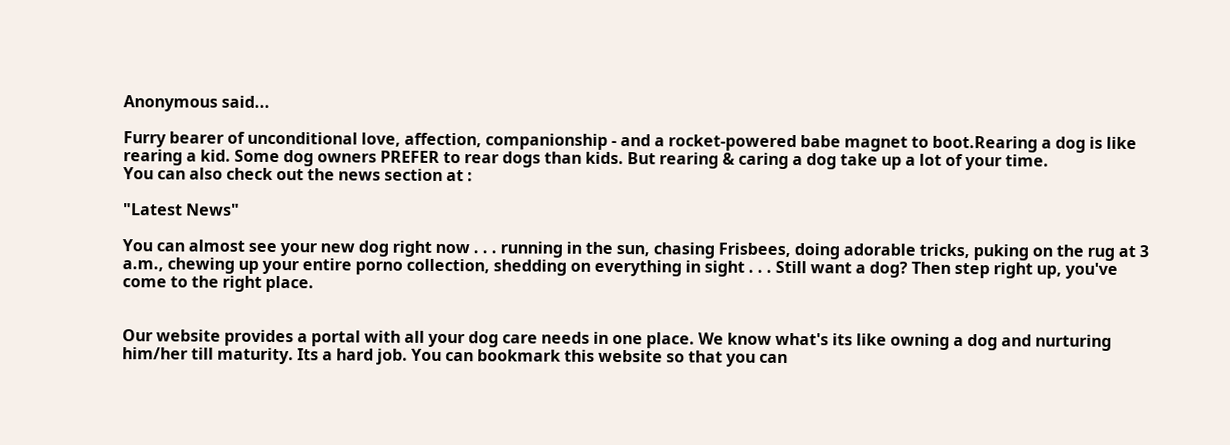Anonymous said...

Furry bearer of unconditional love, affection, companionship - and a rocket-powered babe magnet to boot.Rearing a dog is like rearing a kid. Some dog owners PREFER to rear dogs than kids. But rearing & caring a dog take up a lot of your time.
You can also check out the news section at :

"Latest News"

You can almost see your new dog right now . . . running in the sun, chasing Frisbees, doing adorable tricks, puking on the rug at 3 a.m., chewing up your entire porno collection, shedding on everything in sight . . . Still want a dog? Then step right up, you've come to the right place.


Our website provides a portal with all your dog care needs in one place. We know what's its like owning a dog and nurturing him/her till maturity. Its a hard job. You can bookmark this website so that you can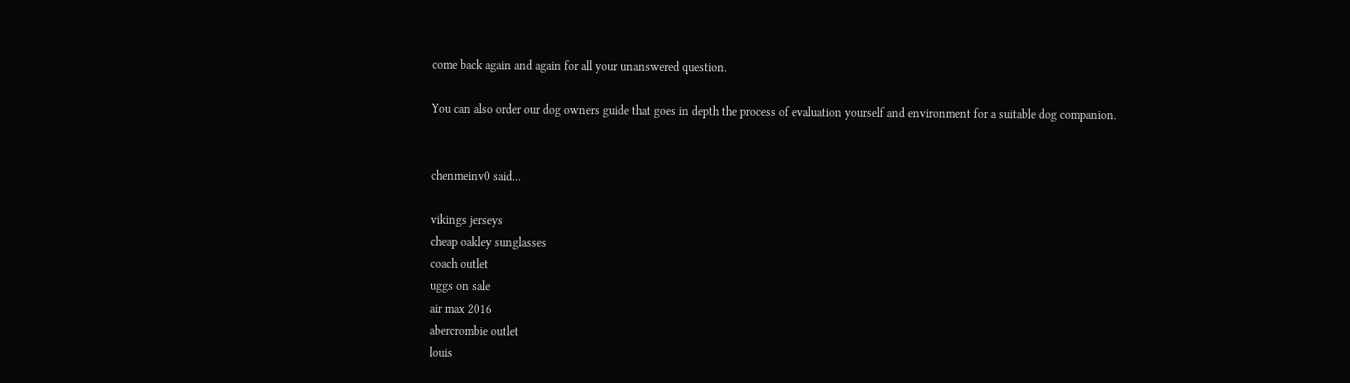come back again and again for all your unanswered question.

You can also order our dog owners guide that goes in depth the process of evaluation yourself and environment for a suitable dog companion.


chenmeinv0 said...

vikings jerseys
cheap oakley sunglasses
coach outlet
uggs on sale
air max 2016
abercrombie outlet
louis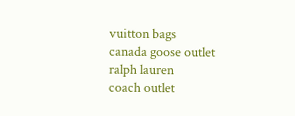vuitton bags
canada goose outlet
ralph lauren
coach outlet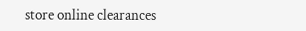store online clearances